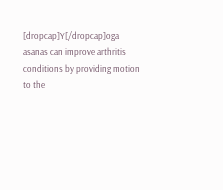[dropcap]Y[/dropcap]oga asanas can improve arthritis conditions by providing motion to the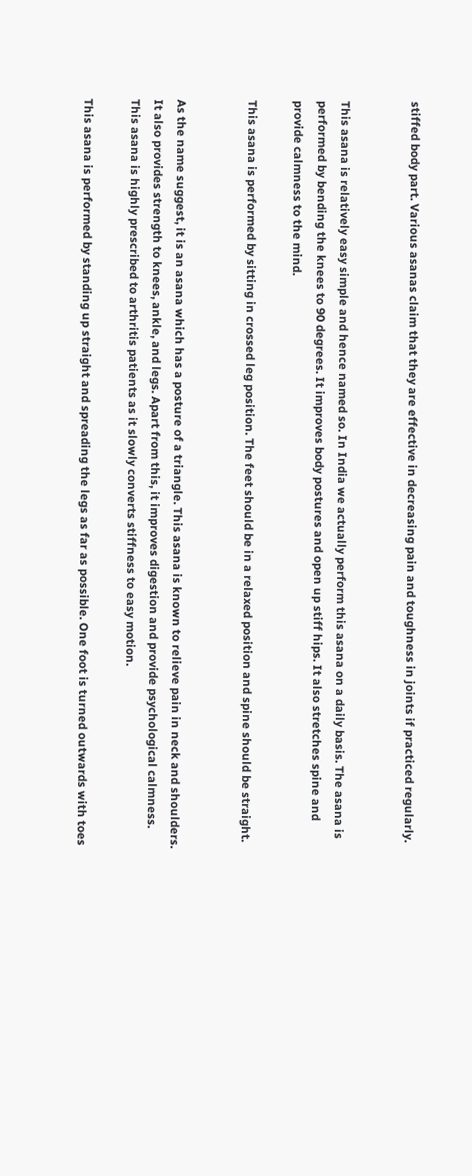stiffed body part. Various asanas claim that they are effective in decreasing pain and toughness in joints if practiced regularly.


This asana is relatively easy simple and hence named so. In India we actually perform this asana on a daily basis. The asana is performed by bending the knees to 90 degrees. It improves body postures and open up stiff hips. It also stretches spine and provide calmness to the mind.

This asana is performed by sitting in crossed leg position. The feet should be in a relaxed position and spine should be straight.


As the name suggest, it is an asana which has a posture of a triangle. This asana is known to relieve pain in neck and shoulders. It also provides strength to knees, ankle, and legs. Apart from this, it improves digestion and provide psychological calmness. This asana is highly prescribed to arthritis patients as it slowly converts stiffness to easy motion.

This asana is performed by standing up straight and spreading the legs as far as possible. One foot is turned outwards with toes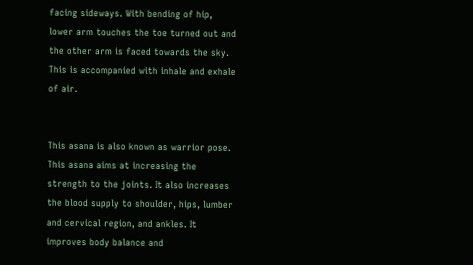facing sideways. With bending of hip, lower arm touches the toe turned out and the other arm is faced towards the sky. This is accompanied with inhale and exhale of air.


This asana is also known as warrior pose. This asana aims at increasing the strength to the joints. It also increases the blood supply to shoulder, hips, lumber and cervical region, and ankles. It improves body balance and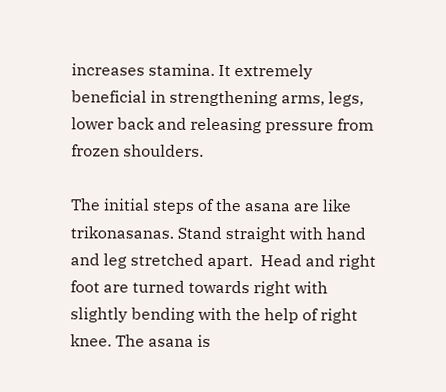increases stamina. It extremely beneficial in strengthening arms, legs, lower back and releasing pressure from frozen shoulders.

The initial steps of the asana are like trikonasanas. Stand straight with hand and leg stretched apart.  Head and right foot are turned towards right with slightly bending with the help of right knee. The asana is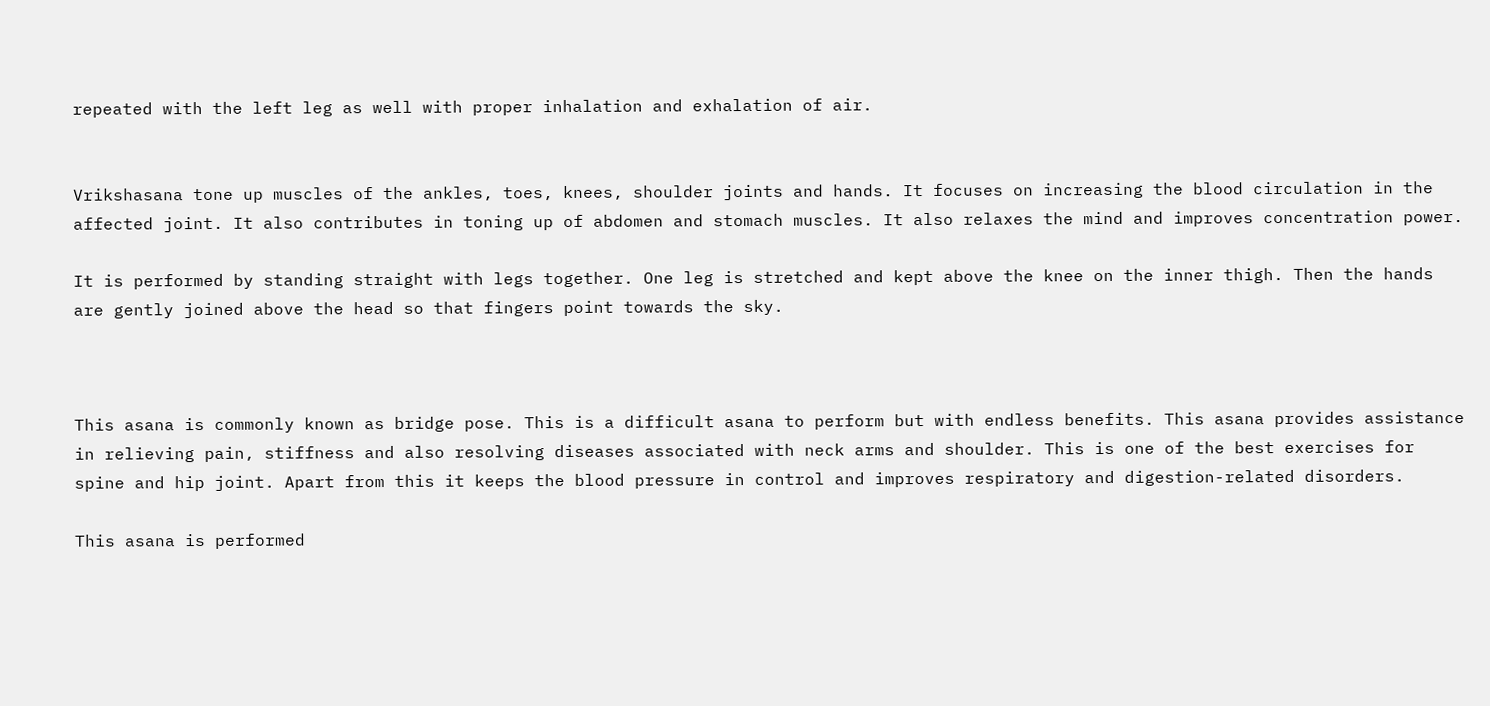repeated with the left leg as well with proper inhalation and exhalation of air.


Vrikshasana tone up muscles of the ankles, toes, knees, shoulder joints and hands. It focuses on increasing the blood circulation in the affected joint. It also contributes in toning up of abdomen and stomach muscles. It also relaxes the mind and improves concentration power.

It is performed by standing straight with legs together. One leg is stretched and kept above the knee on the inner thigh. Then the hands are gently joined above the head so that fingers point towards the sky.



This asana is commonly known as bridge pose. This is a difficult asana to perform but with endless benefits. This asana provides assistance in relieving pain, stiffness and also resolving diseases associated with neck arms and shoulder. This is one of the best exercises for spine and hip joint. Apart from this it keeps the blood pressure in control and improves respiratory and digestion-related disorders.

This asana is performed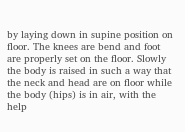by laying down in supine position on floor. The knees are bend and foot are properly set on the floor. Slowly the body is raised in such a way that the neck and head are on floor while the body (hips) is in air, with the help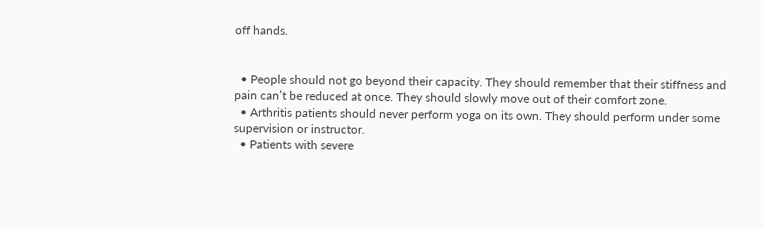off hands.


  • People should not go beyond their capacity. They should remember that their stiffness and pain can’t be reduced at once. They should slowly move out of their comfort zone.
  • Arthritis patients should never perform yoga on its own. They should perform under some supervision or instructor.
  • Patients with severe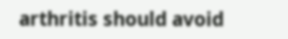arthritis should avoid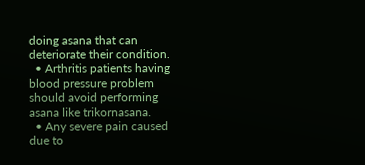doing asana that can deteriorate their condition.
  • Arthritis patients having blood pressure problem should avoid performing asana like trikornasana.
  • Any severe pain caused due to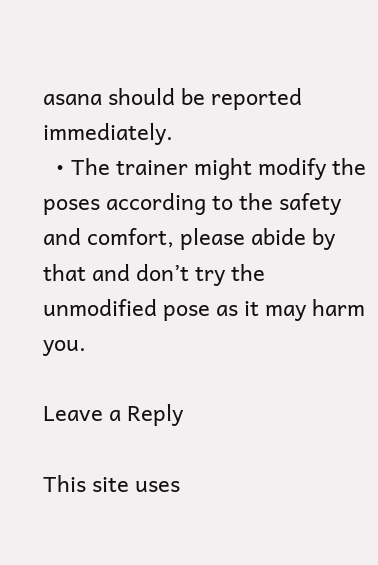asana should be reported immediately.
  • The trainer might modify the poses according to the safety and comfort, please abide by that and don’t try the unmodified pose as it may harm you.

Leave a Reply

This site uses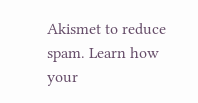Akismet to reduce spam. Learn how your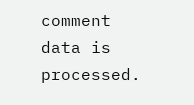comment data is processed.